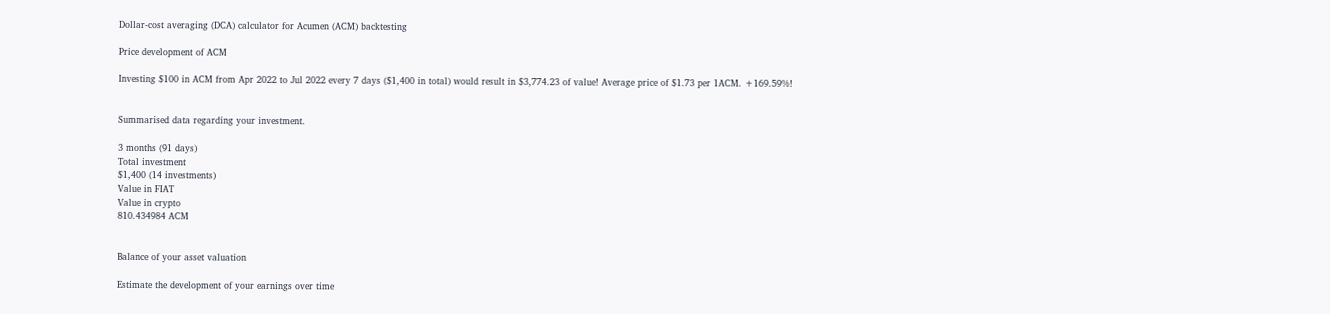Dollar-cost averaging (DCA) calculator for Acumen (ACM) backtesting

Price development of ACM

Investing $100 in ACM from Apr 2022 to Jul 2022 every 7 days ($1,400 in total) would result in $3,774.23 of value! Average price of $1.73 per 1ACM. +169.59%!


Summarised data regarding your investment.

3 months (91 days)
Total investment
$1,400 (14 investments)
Value in FIAT
Value in crypto
810.434984 ACM


Balance of your asset valuation

Estimate the development of your earnings over time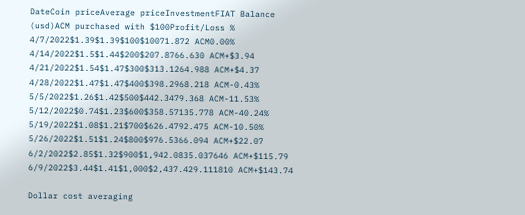DateCoin priceAverage priceInvestmentFIAT Balance (usd)ACM purchased with $100Profit/Loss %
4/7/2022$1.39$1.39$100$10071.872 ACM0.00%
4/14/2022$1.5$1.44$200$207.8766.630 ACM+$3.94
4/21/2022$1.54$1.47$300$313.1264.988 ACM+$4.37
4/28/2022$1.47$1.47$400$398.2968.218 ACM-0.43%
5/5/2022$1.26$1.42$500$442.3479.368 ACM-11.53%
5/12/2022$0.74$1.23$600$358.57135.778 ACM-40.24%
5/19/2022$1.08$1.21$700$626.4792.475 ACM-10.50%
5/26/2022$1.51$1.24$800$976.5366.094 ACM+$22.07
6/2/2022$2.85$1.32$900$1,942.0835.037646 ACM+$115.79
6/9/2022$3.44$1.41$1,000$2,437.429.111810 ACM+$143.74

Dollar cost averaging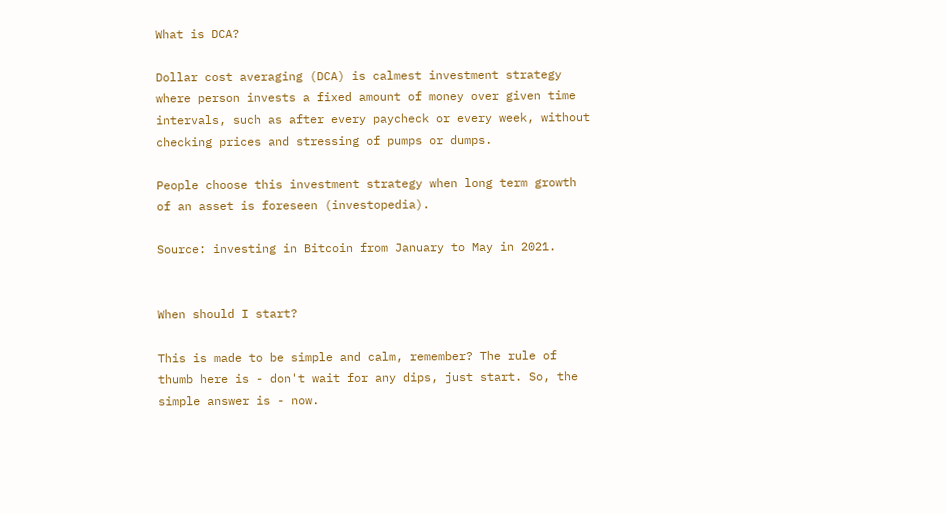What is DCA?

Dollar cost averaging (DCA) is calmest investment strategy where person invests a fixed amount of money over given time intervals, such as after every paycheck or every week, without checking prices and stressing of pumps or dumps.

People choose this investment strategy when long term growth of an asset is foreseen (investopedia).

Source: investing in Bitcoin from January to May in 2021.


When should I start?

This is made to be simple and calm, remember? The rule of thumb here is - don't wait for any dips, just start. So, the simple answer is - now.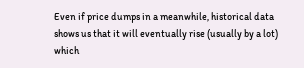Even if price dumps in a meanwhile, historical data shows us that it will eventually rise (usually by a lot) which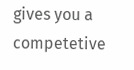gives you a competetive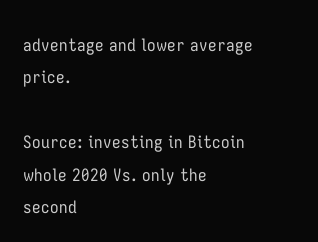adventage and lower average price.

Source: investing in Bitcoin whole 2020 Vs. only the second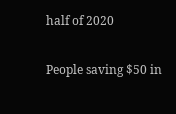half of 2020

People saving $50 in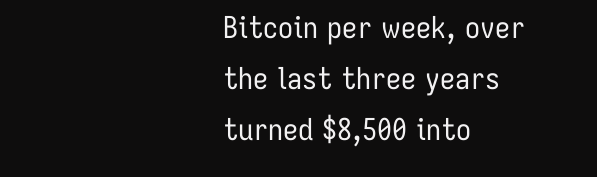Bitcoin per week, over the last three years turned $8,500 into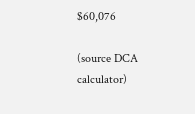$60,076

(source DCA calculator)